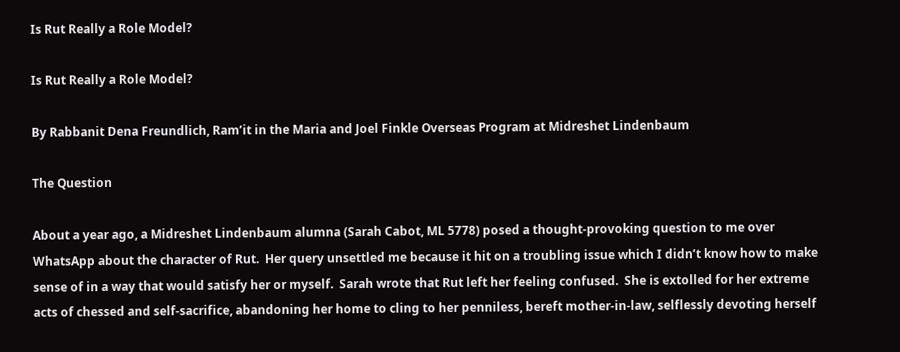Is Rut Really a Role Model?

Is Rut Really a Role Model?

By Rabbanit Dena Freundlich, Ram’it in the Maria and Joel Finkle Overseas Program at Midreshet Lindenbaum

The Question

About a year ago, a Midreshet Lindenbaum alumna (Sarah Cabot, ML 5778) posed a thought-provoking question to me over WhatsApp about the character of Rut.  Her query unsettled me because it hit on a troubling issue which I didn’t know how to make sense of in a way that would satisfy her or myself.  Sarah wrote that Rut left her feeling confused.  She is extolled for her extreme acts of chessed and self-sacrifice, abandoning her home to cling to her penniless, bereft mother-in-law, selflessly devoting herself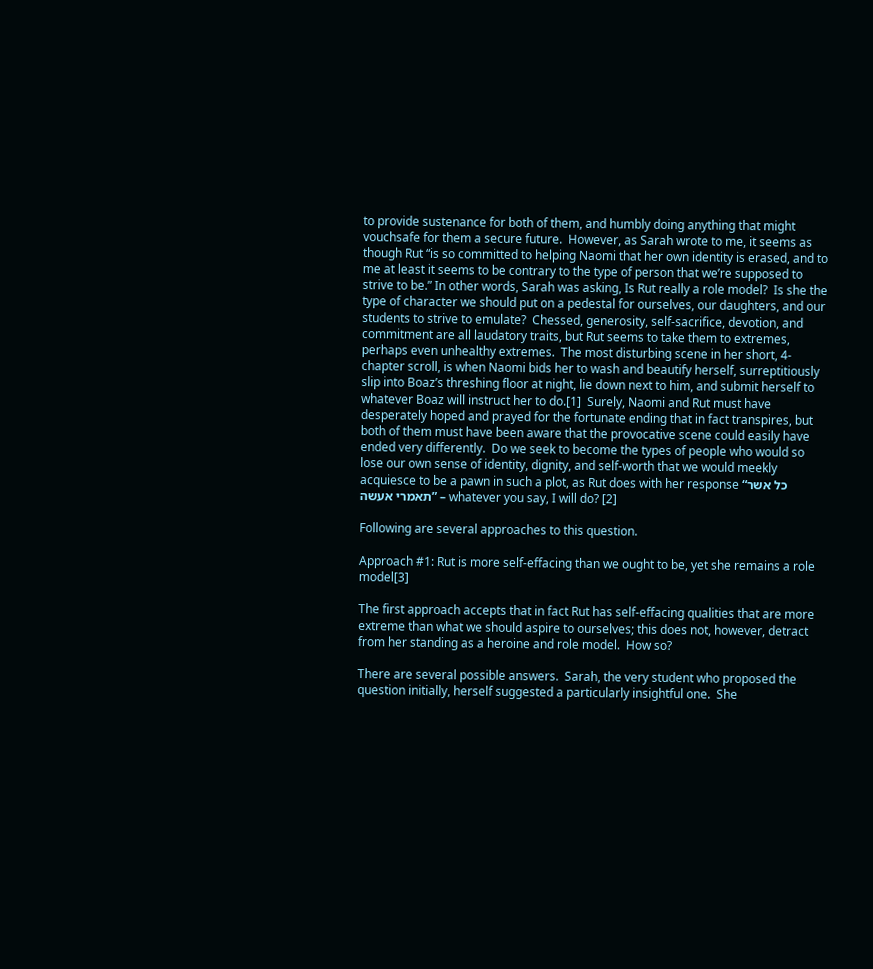to provide sustenance for both of them, and humbly doing anything that might vouchsafe for them a secure future.  However, as Sarah wrote to me, it seems as though Rut “is so committed to helping Naomi that her own identity is erased, and to me at least it seems to be contrary to the type of person that we’re supposed to strive to be.” In other words, Sarah was asking, Is Rut really a role model?  Is she the type of character we should put on a pedestal for ourselves, our daughters, and our students to strive to emulate?  Chessed, generosity, self-sacrifice, devotion, and commitment are all laudatory traits, but Rut seems to take them to extremes, perhaps even unhealthy extremes.  The most disturbing scene in her short, 4-chapter scroll, is when Naomi bids her to wash and beautify herself, surreptitiously slip into Boaz’s threshing floor at night, lie down next to him, and submit herself to whatever Boaz will instruct her to do.[1]  Surely, Naomi and Rut must have desperately hoped and prayed for the fortunate ending that in fact transpires, but both of them must have been aware that the provocative scene could easily have ended very differently.  Do we seek to become the types of people who would so lose our own sense of identity, dignity, and self-worth that we would meekly acquiesce to be a pawn in such a plot, as Rut does with her response “כל אשר תאמרי אעשה” – whatever you say, I will do? [2]

Following are several approaches to this question.

Approach #1: Rut is more self-effacing than we ought to be, yet she remains a role model[3]

The first approach accepts that in fact Rut has self-effacing qualities that are more extreme than what we should aspire to ourselves; this does not, however, detract from her standing as a heroine and role model.  How so?

There are several possible answers.  Sarah, the very student who proposed the question initially, herself suggested a particularly insightful one.  She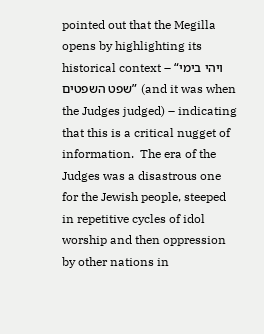pointed out that the Megilla opens by highlighting its historical context – “ויהי בימי שפט השפטים” (and it was when the Judges judged) – indicating that this is a critical nugget of information.  The era of the Judges was a disastrous one for the Jewish people, steeped in repetitive cycles of idol worship and then oppression by other nations in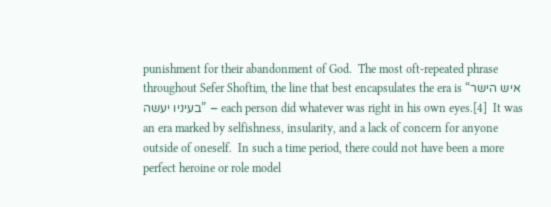punishment for their abandonment of God.  The most oft-repeated phrase throughout Sefer Shoftim, the line that best encapsulates the era is “איש הישר בעיניו יעשה” – each person did whatever was right in his own eyes.[4]  It was an era marked by selfishness, insularity, and a lack of concern for anyone outside of oneself.  In such a time period, there could not have been a more perfect heroine or role model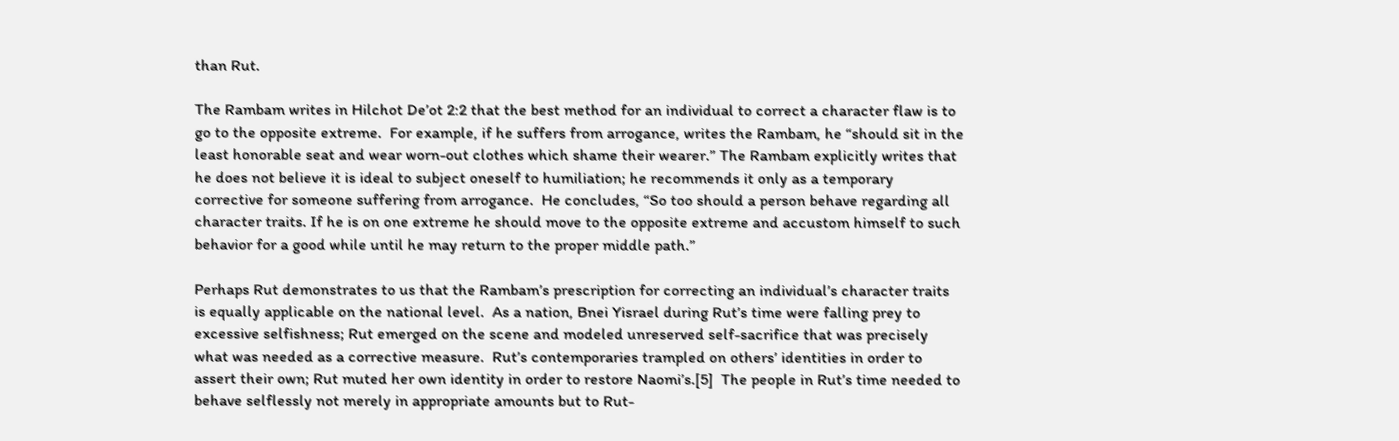than Rut.

The Rambam writes in Hilchot De’ot 2:2 that the best method for an individual to correct a character flaw is to go to the opposite extreme.  For example, if he suffers from arrogance, writes the Rambam, he “should sit in the least honorable seat and wear worn-out clothes which shame their wearer.” The Rambam explicitly writes that he does not believe it is ideal to subject oneself to humiliation; he recommends it only as a temporary corrective for someone suffering from arrogance.  He concludes, “So too should a person behave regarding all character traits. If he is on one extreme he should move to the opposite extreme and accustom himself to such behavior for a good while until he may return to the proper middle path.”

Perhaps Rut demonstrates to us that the Rambam’s prescription for correcting an individual’s character traits is equally applicable on the national level.  As a nation, Bnei Yisrael during Rut’s time were falling prey to excessive selfishness; Rut emerged on the scene and modeled unreserved self-sacrifice that was precisely what was needed as a corrective measure.  Rut’s contemporaries trampled on others’ identities in order to assert their own; Rut muted her own identity in order to restore Naomi’s.[5]  The people in Rut’s time needed to behave selflessly not merely in appropriate amounts but to Rut-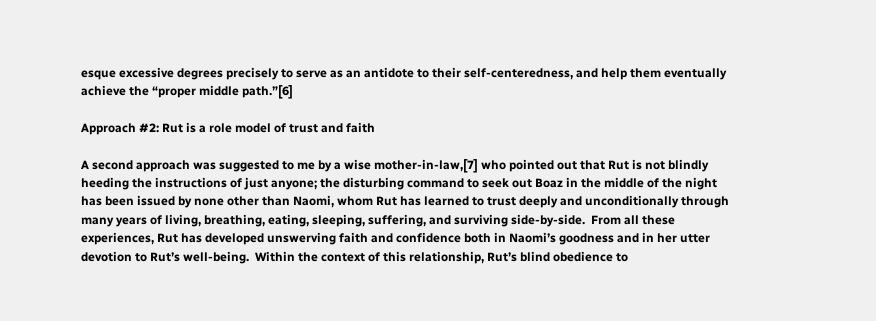esque excessive degrees precisely to serve as an antidote to their self-centeredness, and help them eventually achieve the “proper middle path.”[6]

Approach #2: Rut is a role model of trust and faith

A second approach was suggested to me by a wise mother-in-law,[7] who pointed out that Rut is not blindly heeding the instructions of just anyone; the disturbing command to seek out Boaz in the middle of the night has been issued by none other than Naomi, whom Rut has learned to trust deeply and unconditionally through many years of living, breathing, eating, sleeping, suffering, and surviving side-by-side.  From all these experiences, Rut has developed unswerving faith and confidence both in Naomi’s goodness and in her utter devotion to Rut’s well-being.  Within the context of this relationship, Rut’s blind obedience to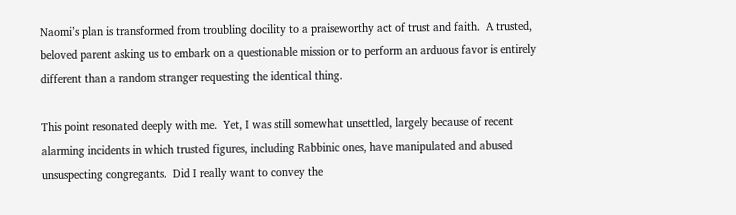Naomi’s plan is transformed from troubling docility to a praiseworthy act of trust and faith.  A trusted, beloved parent asking us to embark on a questionable mission or to perform an arduous favor is entirely different than a random stranger requesting the identical thing.

This point resonated deeply with me.  Yet, I was still somewhat unsettled, largely because of recent alarming incidents in which trusted figures, including Rabbinic ones, have manipulated and abused unsuspecting congregants.  Did I really want to convey the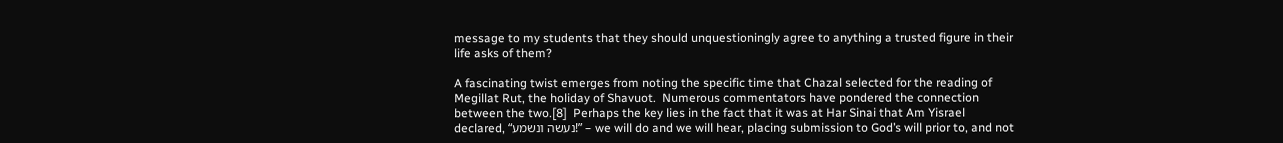message to my students that they should unquestioningly agree to anything a trusted figure in their life asks of them?

A fascinating twist emerges from noting the specific time that Chazal selected for the reading of Megillat Rut, the holiday of Shavuot.  Numerous commentators have pondered the connection between the two.[8]  Perhaps the key lies in the fact that it was at Har Sinai that Am Yisrael declared, “נעשה ונשמע!” – we will do and we will hear, placing submission to God’s will prior to, and not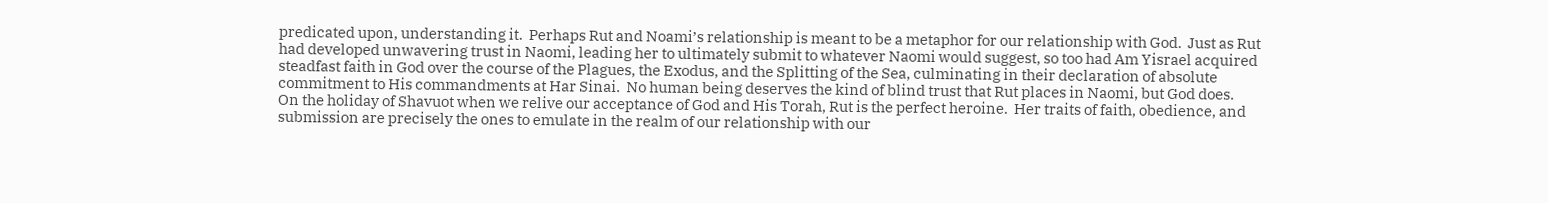predicated upon, understanding it.  Perhaps Rut and Noami’s relationship is meant to be a metaphor for our relationship with God.  Just as Rut had developed unwavering trust in Naomi, leading her to ultimately submit to whatever Naomi would suggest, so too had Am Yisrael acquired steadfast faith in God over the course of the Plagues, the Exodus, and the Splitting of the Sea, culminating in their declaration of absolute commitment to His commandments at Har Sinai.  No human being deserves the kind of blind trust that Rut places in Naomi, but God does.  On the holiday of Shavuot when we relive our acceptance of God and His Torah, Rut is the perfect heroine.  Her traits of faith, obedience, and submission are precisely the ones to emulate in the realm of our relationship with our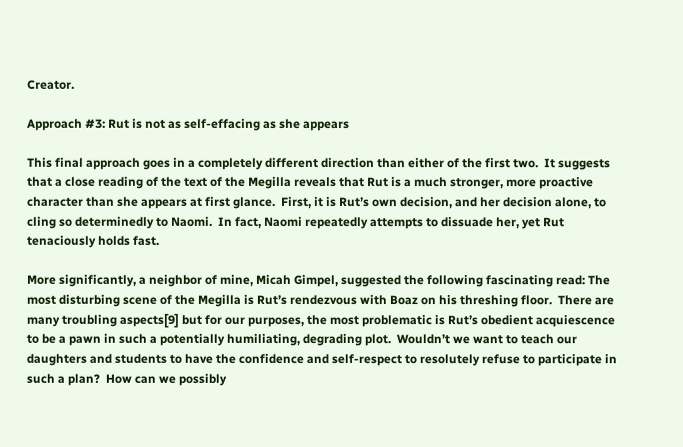Creator.

Approach #3: Rut is not as self-effacing as she appears

This final approach goes in a completely different direction than either of the first two.  It suggests that a close reading of the text of the Megilla reveals that Rut is a much stronger, more proactive character than she appears at first glance.  First, it is Rut’s own decision, and her decision alone, to cling so determinedly to Naomi.  In fact, Naomi repeatedly attempts to dissuade her, yet Rut tenaciously holds fast.

More significantly, a neighbor of mine, Micah Gimpel, suggested the following fascinating read: The most disturbing scene of the Megilla is Rut’s rendezvous with Boaz on his threshing floor.  There are many troubling aspects[9] but for our purposes, the most problematic is Rut’s obedient acquiescence to be a pawn in such a potentially humiliating, degrading plot.  Wouldn’t we want to teach our daughters and students to have the confidence and self-respect to resolutely refuse to participate in such a plan?  How can we possibly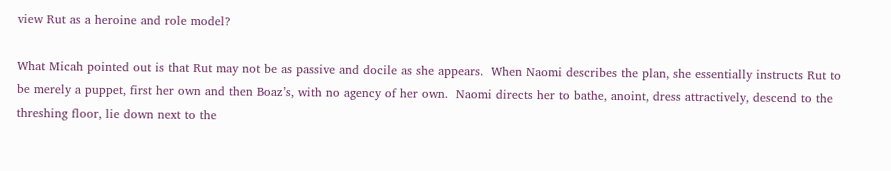view Rut as a heroine and role model?

What Micah pointed out is that Rut may not be as passive and docile as she appears.  When Naomi describes the plan, she essentially instructs Rut to be merely a puppet, first her own and then Boaz’s, with no agency of her own.  Naomi directs her to bathe, anoint, dress attractively, descend to the threshing floor, lie down next to the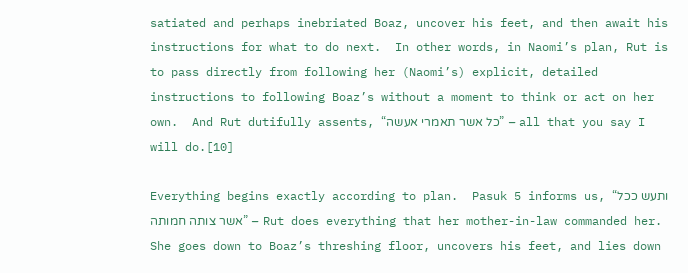satiated and perhaps inebriated Boaz, uncover his feet, and then await his instructions for what to do next.  In other words, in Naomi’s plan, Rut is to pass directly from following her (Naomi’s) explicit, detailed instructions to following Boaz’s without a moment to think or act on her own.  And Rut dutifully assents, “כל אשר תאמרי אעשה” – all that you say I will do.[10]

Everything begins exactly according to plan.  Pasuk 5 informs us, “ותעש ככל אשר צותה חמותה” – Rut does everything that her mother-in-law commanded her.  She goes down to Boaz’s threshing floor, uncovers his feet, and lies down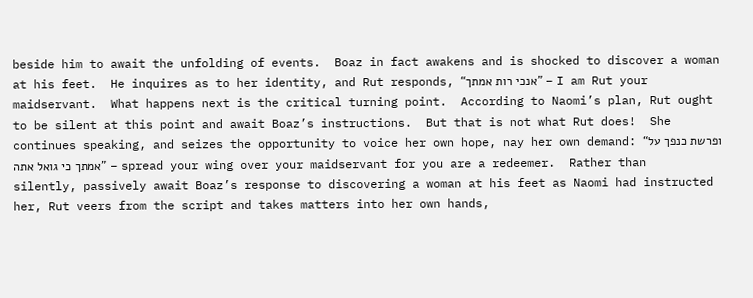beside him to await the unfolding of events.  Boaz in fact awakens and is shocked to discover a woman at his feet.  He inquires as to her identity, and Rut responds, “אנכי רות אמתך” – I am Rut your maidservant.  What happens next is the critical turning point.  According to Naomi’s plan, Rut ought to be silent at this point and await Boaz’s instructions.  But that is not what Rut does!  She continues speaking, and seizes the opportunity to voice her own hope, nay her own demand: “ופרשת כנפך על אמתך כי גואל אתה” – spread your wing over your maidservant for you are a redeemer.  Rather than silently, passively await Boaz’s response to discovering a woman at his feet as Naomi had instructed her, Rut veers from the script and takes matters into her own hands,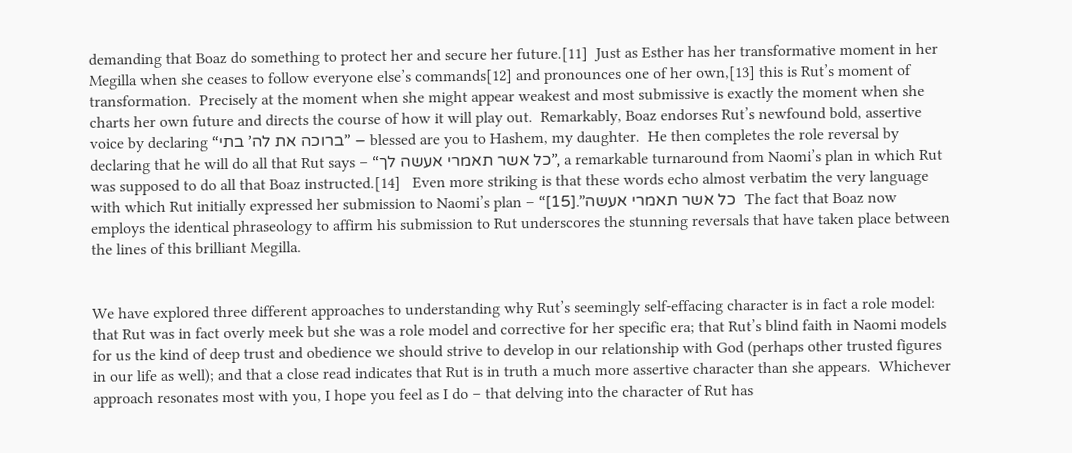demanding that Boaz do something to protect her and secure her future.[11]  Just as Esther has her transformative moment in her Megilla when she ceases to follow everyone else’s commands[12] and pronounces one of her own,[13] this is Rut’s moment of transformation.  Precisely at the moment when she might appear weakest and most submissive is exactly the moment when she charts her own future and directs the course of how it will play out.  Remarkably, Boaz endorses Rut’s newfound bold, assertive voice by declaring “ברוכה את לה’ בתי” – blessed are you to Hashem, my daughter.  He then completes the role reversal by declaring that he will do all that Rut says – “כל אשר תאמרי אעשה לך”, a remarkable turnaround from Naomi’s plan in which Rut was supposed to do all that Boaz instructed.[14]   Even more striking is that these words echo almost verbatim the very language with which Rut initially expressed her submission to Naomi’s plan – “כל אשר תאמרי אעשה”.[15]  The fact that Boaz now employs the identical phraseology to affirm his submission to Rut underscores the stunning reversals that have taken place between the lines of this brilliant Megilla.


We have explored three different approaches to understanding why Rut’s seemingly self-effacing character is in fact a role model: that Rut was in fact overly meek but she was a role model and corrective for her specific era; that Rut’s blind faith in Naomi models for us the kind of deep trust and obedience we should strive to develop in our relationship with God (perhaps other trusted figures in our life as well); and that a close read indicates that Rut is in truth a much more assertive character than she appears.  Whichever approach resonates most with you, I hope you feel as I do – that delving into the character of Rut has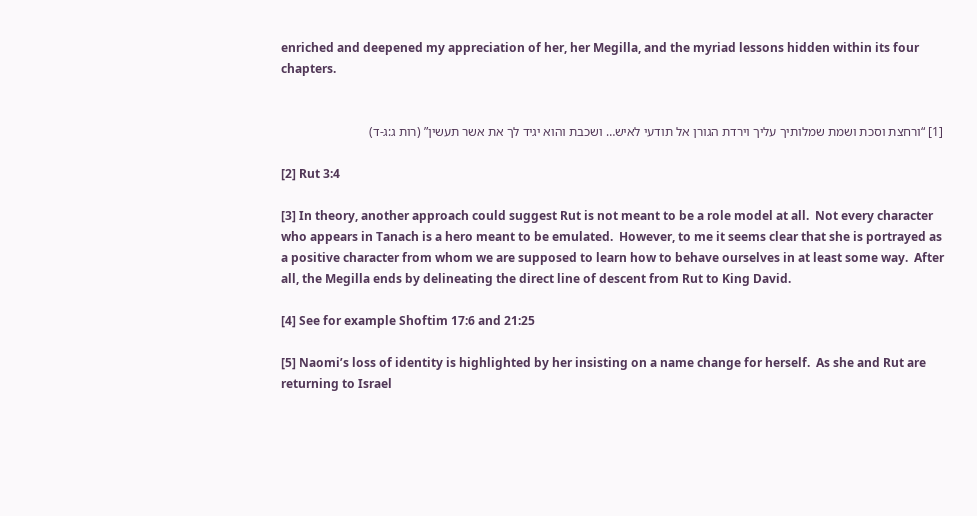enriched and deepened my appreciation of her, her Megilla, and the myriad lessons hidden within its four chapters.


[1] “ורחצת וסכת ושמת שמלותיך עליך וירדת הגורן אל תודעי לאיש… ושכבת והוא יגיד לך את אשר תעשין” (רות ג:ג-ד)

[2] Rut 3:4

[3] In theory, another approach could suggest Rut is not meant to be a role model at all.  Not every character who appears in Tanach is a hero meant to be emulated.  However, to me it seems clear that she is portrayed as a positive character from whom we are supposed to learn how to behave ourselves in at least some way.  After all, the Megilla ends by delineating the direct line of descent from Rut to King David.

[4] See for example Shoftim 17:6 and 21:25

[5] Naomi’s loss of identity is highlighted by her insisting on a name change for herself.  As she and Rut are returning to Israel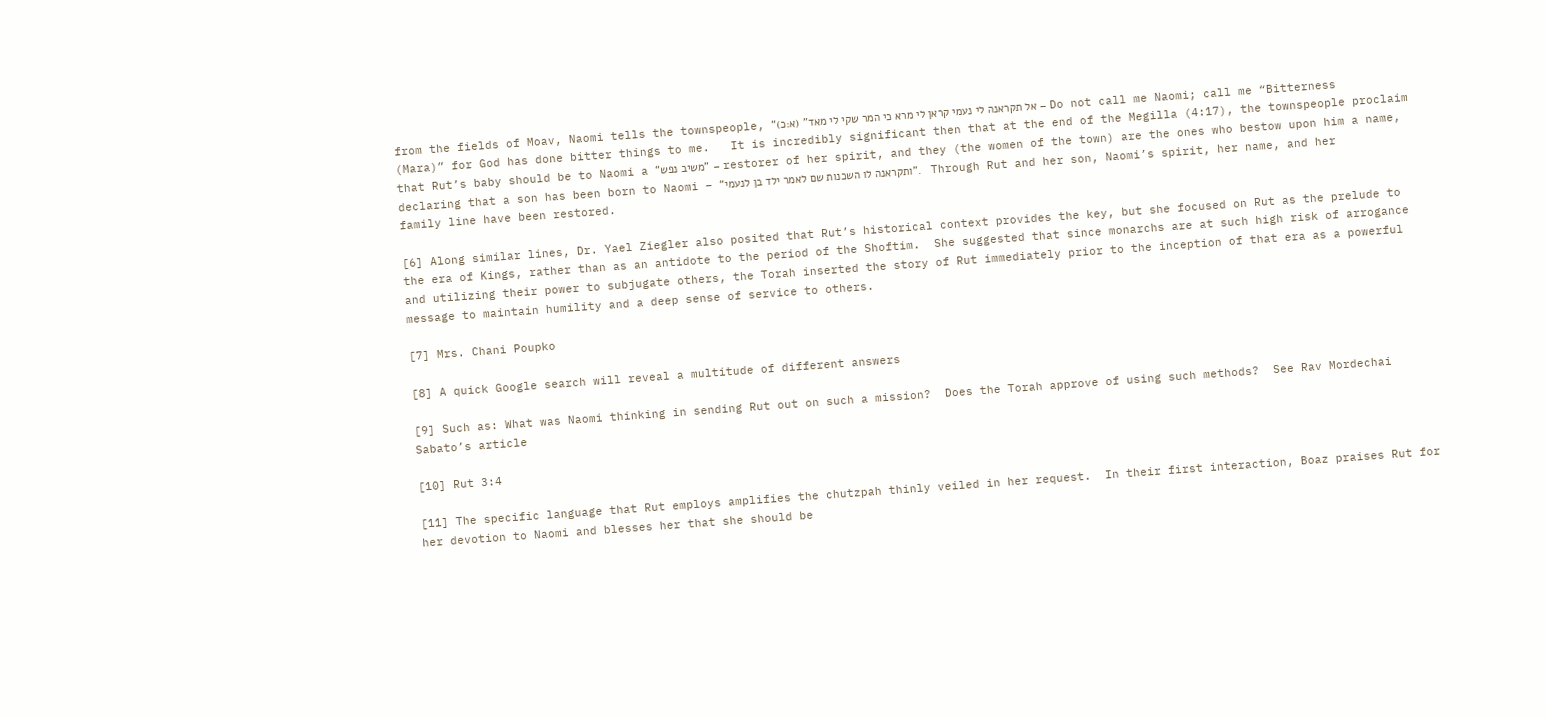from the fields of Moav, Naomi tells the townspeople, “אל תקראנה לי נעמי קראן לי מרא כי המר שקי לי מאד” (א:כ) – Do not call me Naomi; call me “Bitterness (Mara)” for God has done bitter things to me.   It is incredibly significant then that at the end of the Megilla (4:17), the townspeople proclaim that Rut’s baby should be to Naomi a “משיב נפש” – restorer of her spirit, and they (the women of the town) are the ones who bestow upon him a name, declaring that a son has been born to Naomi – “ותקראנה לו השכנות שם לאמר ילד בן לנעמי”.   Through Rut and her son, Naomi’s spirit, her name, and her family line have been restored.

[6] Along similar lines, Dr. Yael Ziegler also posited that Rut’s historical context provides the key, but she focused on Rut as the prelude to the era of Kings, rather than as an antidote to the period of the Shoftim.  She suggested that since monarchs are at such high risk of arrogance and utilizing their power to subjugate others, the Torah inserted the story of Rut immediately prior to the inception of that era as a powerful message to maintain humility and a deep sense of service to others.

[7] Mrs. Chani Poupko

[8] A quick Google search will reveal a multitude of different answers

[9] Such as: What was Naomi thinking in sending Rut out on such a mission?  Does the Torah approve of using such methods?  See Rav Mordechai Sabato’s article

[10] Rut 3:4

[11] The specific language that Rut employs amplifies the chutzpah thinly veiled in her request.  In their first interaction, Boaz praises Rut for her devotion to Naomi and blesses her that she should be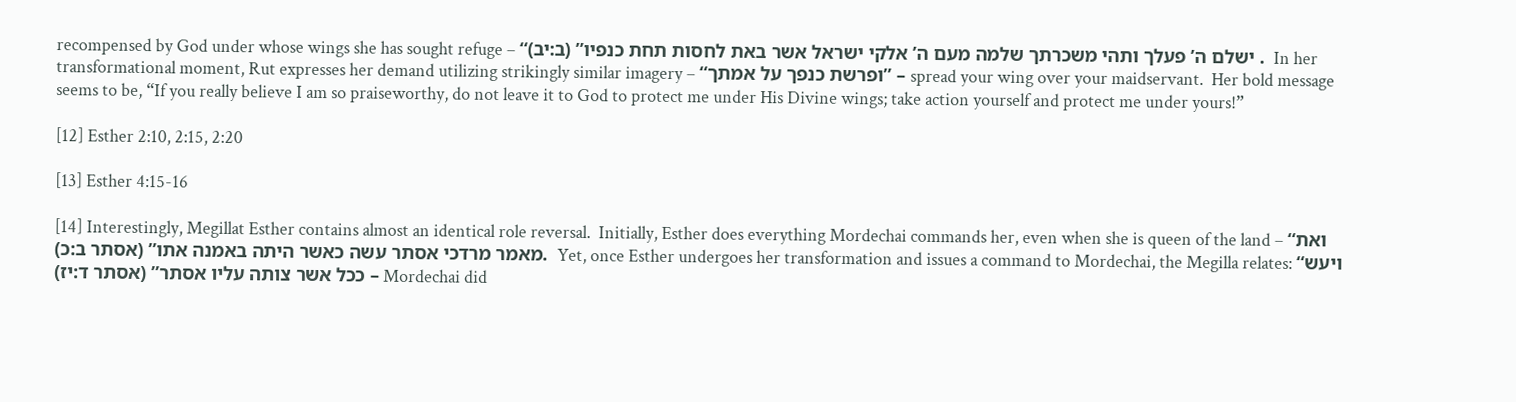recompensed by God under whose wings she has sought refuge – “ישלם ה’ פעלך ותהי משכרתך שלמה מעם ה’ אלקי ישראל אשר באת לחסות תחת כנפיו” (ב:יב) .  In her transformational moment, Rut expresses her demand utilizing strikingly similar imagery – “ופרשת כנפך על אמתך” – spread your wing over your maidservant.  Her bold message seems to be, “If you really believe I am so praiseworthy, do not leave it to God to protect me under His Divine wings; take action yourself and protect me under yours!”

[12] Esther 2:10, 2:15, 2:20

[13] Esther 4:15-16

[14] Interestingly, Megillat Esther contains almost an identical role reversal.  Initially, Esther does everything Mordechai commands her, even when she is queen of the land – “ואת מאמר מרדכי אסתר עשה כאשר היתה באמנה אתו” (אסתר ב:כ).  Yet, once Esther undergoes her transformation and issues a command to Mordechai, the Megilla relates: “ויעש ככל אשר צותה עליו אסתר” (אסתר ד:יז) – Mordechai did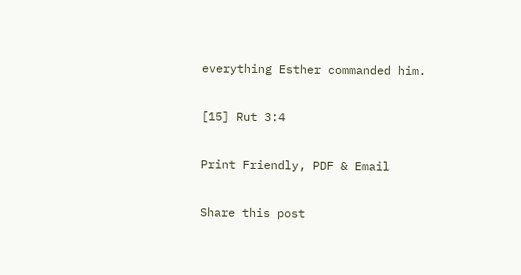everything Esther commanded him.

[15] Rut 3:4

Print Friendly, PDF & Email

Share this post